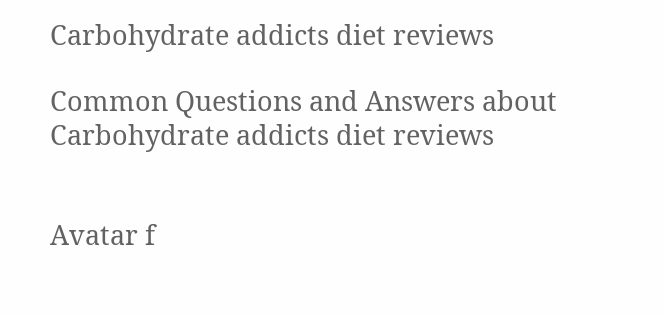Carbohydrate addicts diet reviews

Common Questions and Answers about Carbohydrate addicts diet reviews


Avatar f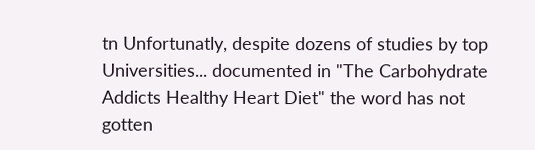tn Unfortunatly, despite dozens of studies by top Universities... documented in "The Carbohydrate Addicts Healthy Heart Diet" the word has not gotten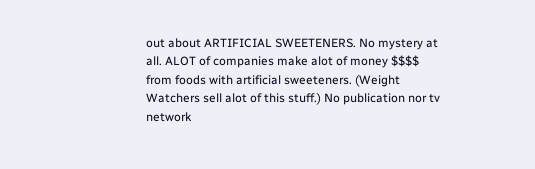out about ARTIFICIAL SWEETENERS. No mystery at all. ALOT of companies make alot of money $$$$ from foods with artificial sweeteners. (Weight Watchers sell alot of this stuff.) No publication nor tv network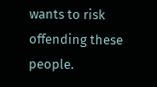wants to risk offending these people.